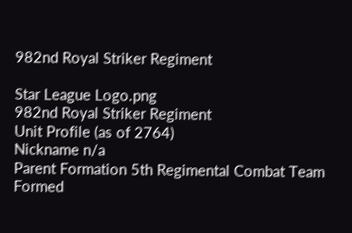982nd Royal Striker Regiment

Star League Logo.png
982nd Royal Striker Regiment
Unit Profile (as of 2764)
Nickname n/a
Parent Formation 5th Regimental Combat Team
Formed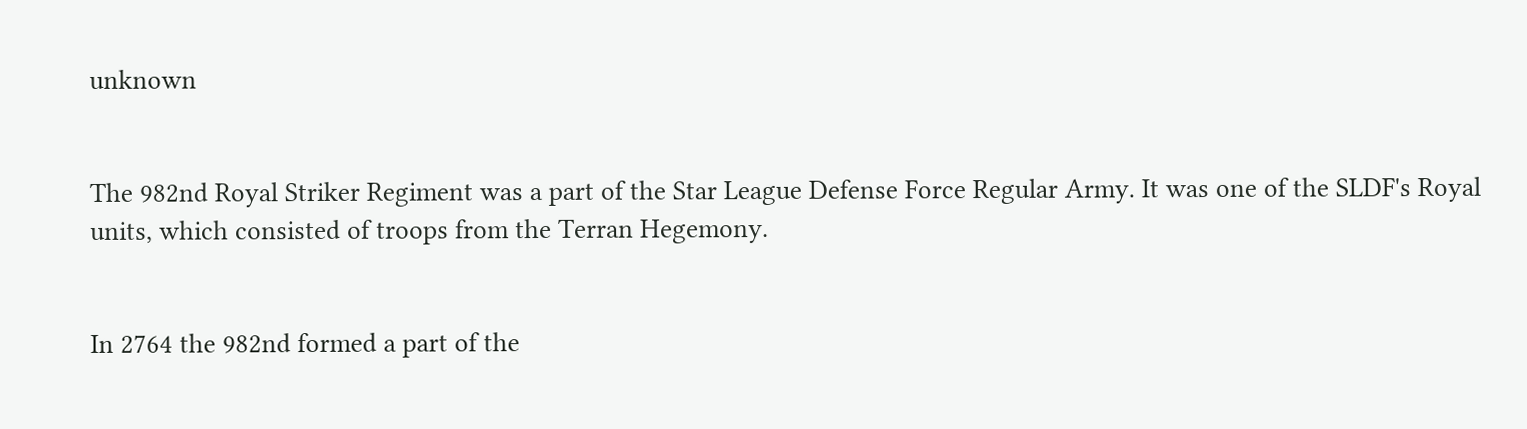unknown


The 982nd Royal Striker Regiment was a part of the Star League Defense Force Regular Army. It was one of the SLDF's Royal units, which consisted of troops from the Terran Hegemony.


In 2764 the 982nd formed a part of the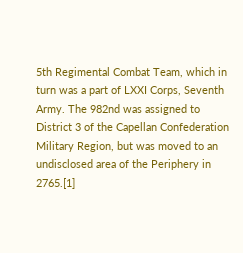5th Regimental Combat Team, which in turn was a part of LXXI Corps, Seventh Army. The 982nd was assigned to District 3 of the Capellan Confederation Military Region, but was moved to an undisclosed area of the Periphery in 2765.[1]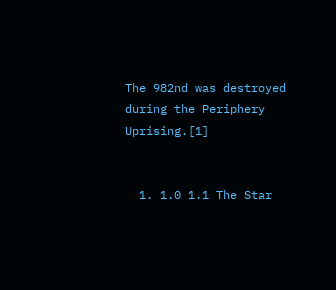The 982nd was destroyed during the Periphery Uprising.[1]


  1. 1.0 1.1 The Star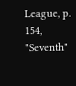League, p. 154, "Seventh"